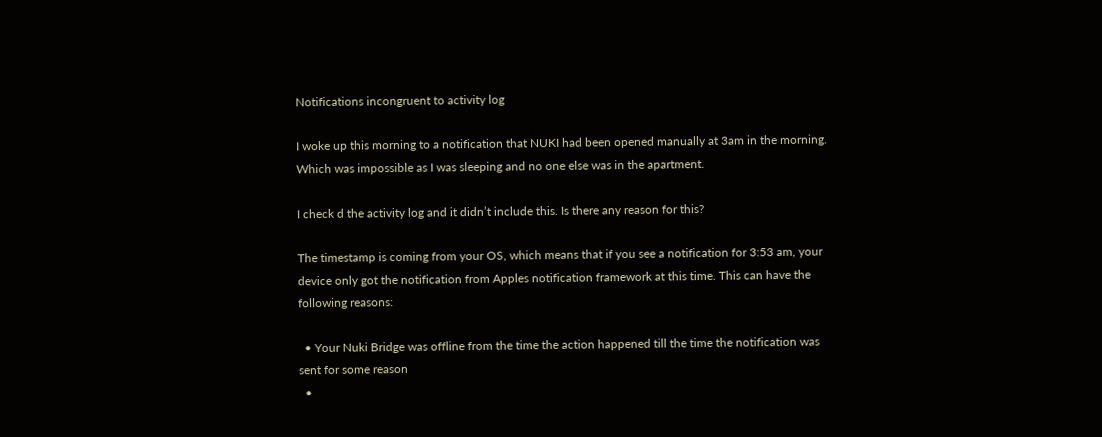Notifications incongruent to activity log

I woke up this morning to a notification that NUKI had been opened manually at 3am in the morning. Which was impossible as I was sleeping and no one else was in the apartment.

I check d the activity log and it didn’t include this. Is there any reason for this?

The timestamp is coming from your OS, which means that if you see a notification for 3:53 am, your device only got the notification from Apples notification framework at this time. This can have the following reasons:

  • Your Nuki Bridge was offline from the time the action happened till the time the notification was sent for some reason
  •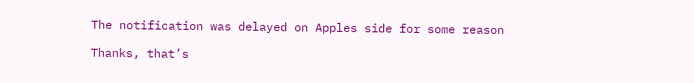The notification was delayed on Apples side for some reason

Thanks, that’s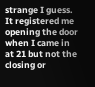strange I guess. It registered me opening the door when I came in at 21 but not the closing or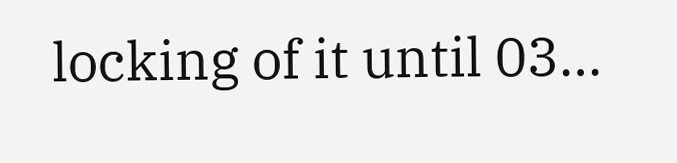locking of it until 03…